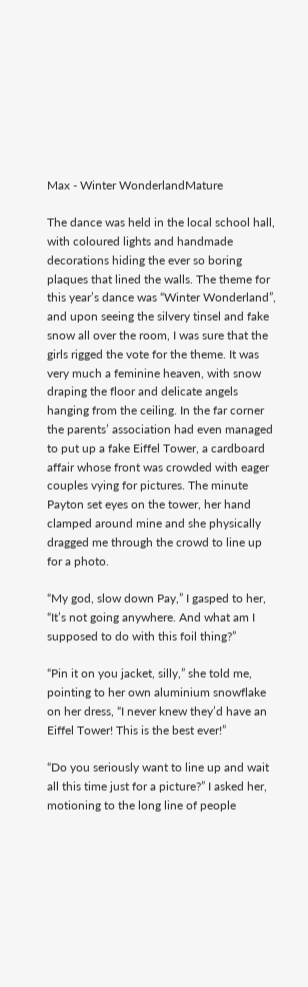Max - Winter WonderlandMature

The dance was held in the local school hall, with coloured lights and handmade decorations hiding the ever so boring plaques that lined the walls. The theme for this year’s dance was “Winter Wonderland”, and upon seeing the silvery tinsel and fake snow all over the room, I was sure that the girls rigged the vote for the theme. It was very much a feminine heaven, with snow draping the floor and delicate angels hanging from the ceiling. In the far corner the parents’ association had even managed to put up a fake Eiffel Tower, a cardboard affair whose front was crowded with eager couples vying for pictures. The minute Payton set eyes on the tower, her hand clamped around mine and she physically dragged me through the crowd to line up for a photo.

“My god, slow down Pay,” I gasped to her, “It’s not going anywhere. And what am I supposed to do with this foil thing?”

“Pin it on you jacket, silly,” she told me, pointing to her own aluminium snowflake on her dress, “I never knew they’d have an Eiffel Tower! This is the best ever!”

“Do you seriously want to line up and wait all this time just for a picture?” I asked her, motioning to the long line of people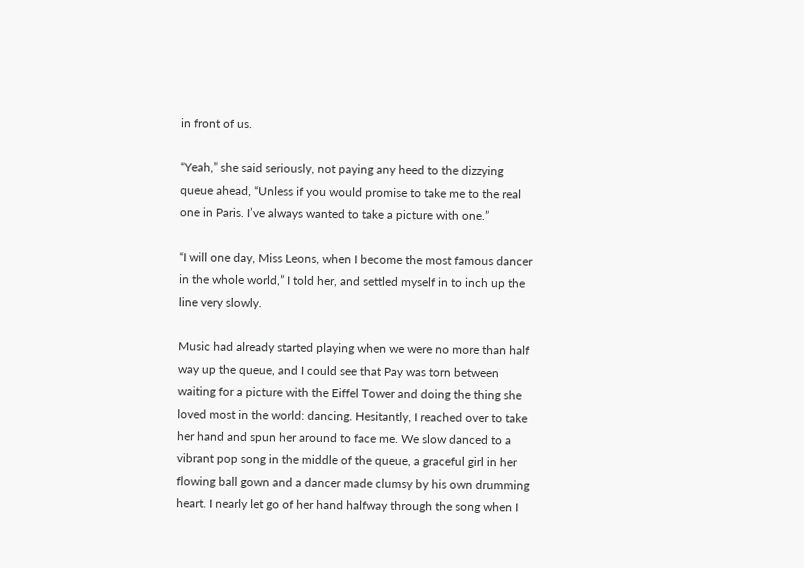in front of us.

“Yeah,” she said seriously, not paying any heed to the dizzying queue ahead, “Unless if you would promise to take me to the real one in Paris. I’ve always wanted to take a picture with one.”

“I will one day, Miss Leons, when I become the most famous dancer in the whole world,” I told her, and settled myself in to inch up the line very slowly.

Music had already started playing when we were no more than half way up the queue, and I could see that Pay was torn between waiting for a picture with the Eiffel Tower and doing the thing she loved most in the world: dancing. Hesitantly, I reached over to take her hand and spun her around to face me. We slow danced to a vibrant pop song in the middle of the queue, a graceful girl in her flowing ball gown and a dancer made clumsy by his own drumming heart. I nearly let go of her hand halfway through the song when I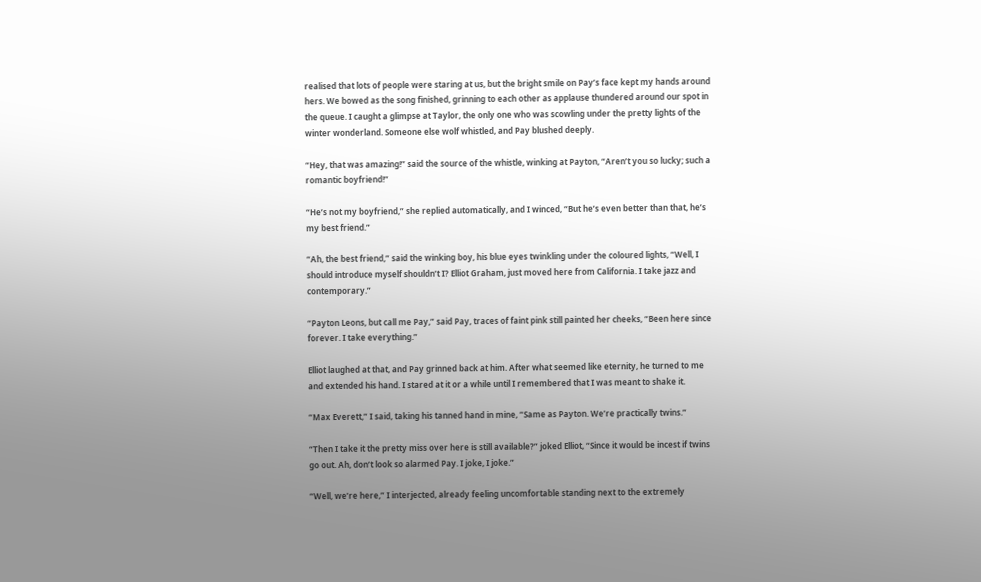realised that lots of people were staring at us, but the bright smile on Pay’s face kept my hands around hers. We bowed as the song finished, grinning to each other as applause thundered around our spot in the queue. I caught a glimpse at Taylor, the only one who was scowling under the pretty lights of the winter wonderland. Someone else wolf whistled, and Pay blushed deeply.

“Hey, that was amazing!” said the source of the whistle, winking at Payton, “Aren’t you so lucky; such a romantic boyfriend!”

“He’s not my boyfriend,” she replied automatically, and I winced, “But he’s even better than that, he’s my best friend.”

“Ah, the best friend,” said the winking boy, his blue eyes twinkling under the coloured lights, “Well, I should introduce myself shouldn’t I? Elliot Graham, just moved here from California. I take jazz and contemporary.”

“Payton Leons, but call me Pay,” said Pay, traces of faint pink still painted her cheeks, “Been here since forever. I take everything.”

Elliot laughed at that, and Pay grinned back at him. After what seemed like eternity, he turned to me and extended his hand. I stared at it or a while until I remembered that I was meant to shake it.

“Max Everett,” I said, taking his tanned hand in mine, “Same as Payton. We’re practically twins.”

“Then I take it the pretty miss over here is still available?” joked Elliot, “Since it would be incest if twins go out. Ah, don’t look so alarmed Pay. I joke, I joke.”

“Well, we’re here,” I interjected, already feeling uncomfortable standing next to the extremely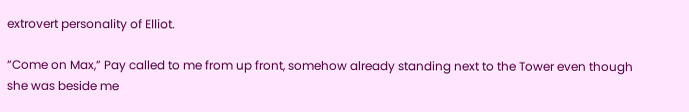extrovert personality of Elliot.

“Come on Max,” Pay called to me from up front, somehow already standing next to the Tower even though she was beside me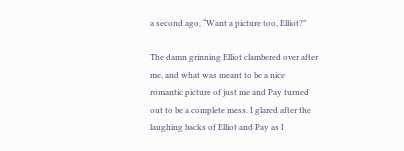a second ago, “Want a picture too, Elliot?”

The damn grinning Elliot clambered over after me, and what was meant to be a nice romantic picture of just me and Pay turned out to be a complete mess. I glared after the laughing backs of Elliot and Pay as I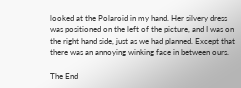looked at the Polaroid in my hand. Her silvery dress was positioned on the left of the picture, and I was on the right hand side, just as we had planned. Except that there was an annoying winking face in between ours.

The End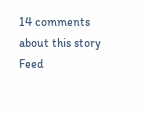14 comments about this story Feed